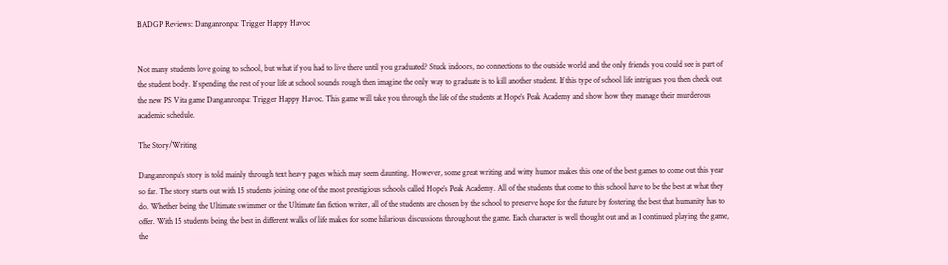BADGP Reviews: Danganronpa: Trigger Happy Havoc


Not many students love going to school, but what if you had to live there until you graduated? Stuck indoors, no connections to the outside world and the only friends you could see is part of the student body. If spending the rest of your life at school sounds rough then imagine the only way to graduate is to kill another student. If this type of school life intrigues you then check out the new PS Vita game Danganronpa: Trigger Happy Havoc. This game will take you through the life of the students at Hope’s Peak Academy and show how they manage their murderous academic schedule.

The Story/Writing

Danganronpa’s story is told mainly through text heavy pages which may seem daunting. However, some great writing and witty humor makes this one of the best games to come out this year so far. The story starts out with 15 students joining one of the most prestigious schools called Hope’s Peak Academy. All of the students that come to this school have to be the best at what they do. Whether being the Ultimate swimmer or the Ultimate fan fiction writer, all of the students are chosen by the school to preserve hope for the future by fostering the best that humanity has to offer. With 15 students being the best in different walks of life makes for some hilarious discussions throughout the game. Each character is well thought out and as I continued playing the game, the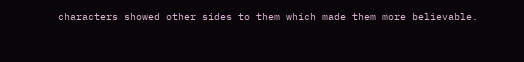characters showed other sides to them which made them more believable.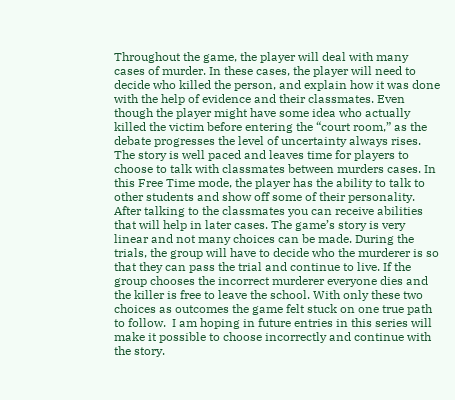Throughout the game, the player will deal with many cases of murder. In these cases, the player will need to decide who killed the person, and explain how it was done with the help of evidence and their classmates. Even though the player might have some idea who actually killed the victim before entering the “court room,” as the debate progresses the level of uncertainty always rises. The story is well paced and leaves time for players to choose to talk with classmates between murders cases. In this Free Time mode, the player has the ability to talk to other students and show off some of their personality. After talking to the classmates you can receive abilities that will help in later cases. The game’s story is very linear and not many choices can be made. During the trials, the group will have to decide who the murderer is so that they can pass the trial and continue to live. If the group chooses the incorrect murderer everyone dies and the killer is free to leave the school. With only these two choices as outcomes the game felt stuck on one true path to follow.  I am hoping in future entries in this series will make it possible to choose incorrectly and continue with the story.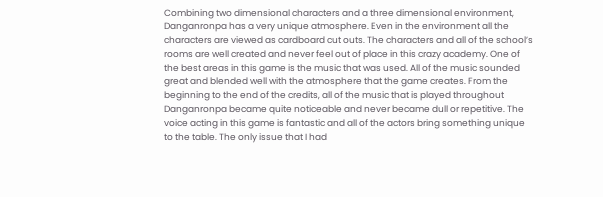Combining two dimensional characters and a three dimensional environment, Danganronpa has a very unique atmosphere. Even in the environment all the characters are viewed as cardboard cut outs. The characters and all of the school’s rooms are well created and never feel out of place in this crazy academy. One of the best areas in this game is the music that was used. All of the music sounded great and blended well with the atmosphere that the game creates. From the beginning to the end of the credits, all of the music that is played throughout Danganronpa became quite noticeable and never became dull or repetitive. The voice acting in this game is fantastic and all of the actors bring something unique to the table. The only issue that I had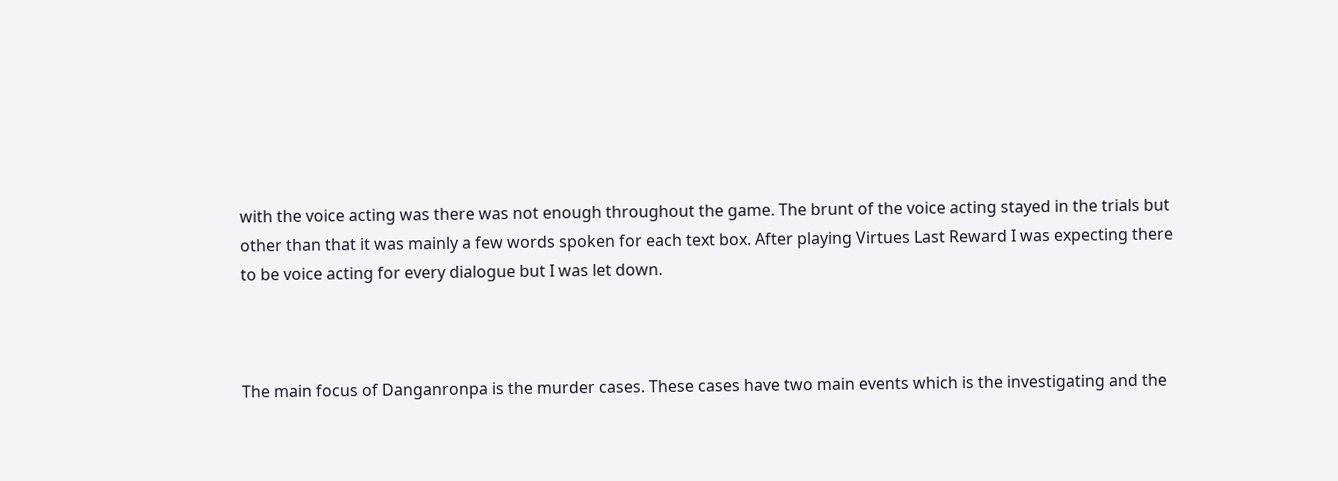with the voice acting was there was not enough throughout the game. The brunt of the voice acting stayed in the trials but other than that it was mainly a few words spoken for each text box. After playing Virtues Last Reward I was expecting there to be voice acting for every dialogue but I was let down.



The main focus of Danganronpa is the murder cases. These cases have two main events which is the investigating and the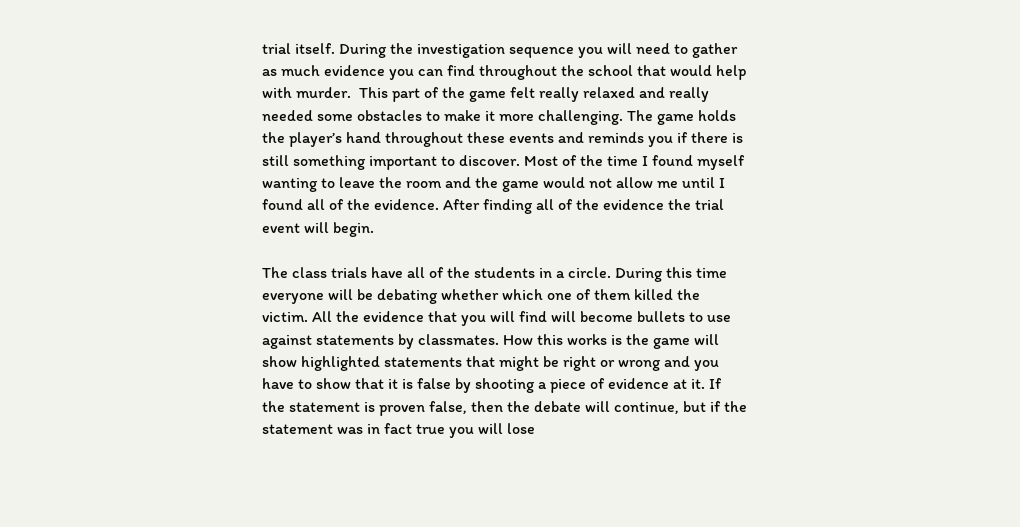trial itself. During the investigation sequence you will need to gather as much evidence you can find throughout the school that would help with murder.  This part of the game felt really relaxed and really needed some obstacles to make it more challenging. The game holds the player’s hand throughout these events and reminds you if there is still something important to discover. Most of the time I found myself wanting to leave the room and the game would not allow me until I found all of the evidence. After finding all of the evidence the trial event will begin.

The class trials have all of the students in a circle. During this time everyone will be debating whether which one of them killed the victim. All the evidence that you will find will become bullets to use against statements by classmates. How this works is the game will show highlighted statements that might be right or wrong and you have to show that it is false by shooting a piece of evidence at it. If the statement is proven false, then the debate will continue, but if the statement was in fact true you will lose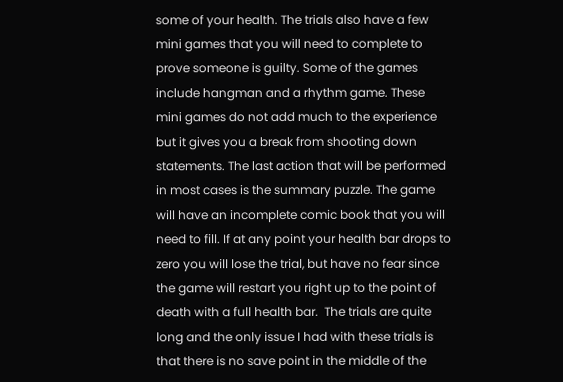some of your health. The trials also have a few mini games that you will need to complete to prove someone is guilty. Some of the games include hangman and a rhythm game. These mini games do not add much to the experience but it gives you a break from shooting down statements. The last action that will be performed in most cases is the summary puzzle. The game will have an incomplete comic book that you will need to fill. If at any point your health bar drops to zero you will lose the trial, but have no fear since the game will restart you right up to the point of death with a full health bar.  The trials are quite long and the only issue I had with these trials is that there is no save point in the middle of the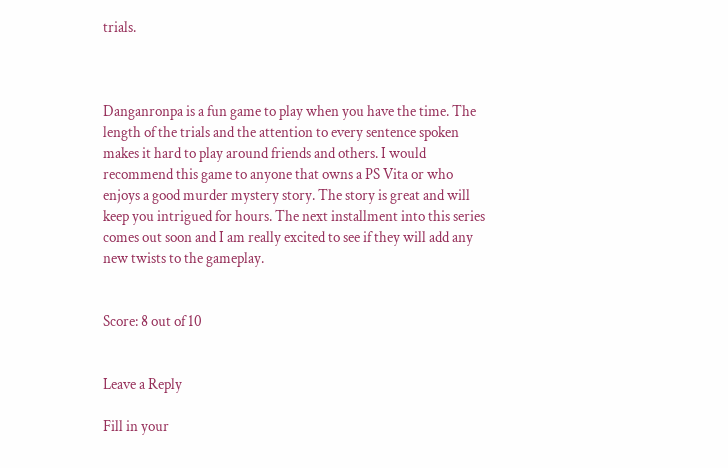trials.



Danganronpa is a fun game to play when you have the time. The length of the trials and the attention to every sentence spoken makes it hard to play around friends and others. I would recommend this game to anyone that owns a PS Vita or who enjoys a good murder mystery story. The story is great and will keep you intrigued for hours. The next installment into this series comes out soon and I am really excited to see if they will add any new twists to the gameplay.


Score: 8 out of 10


Leave a Reply

Fill in your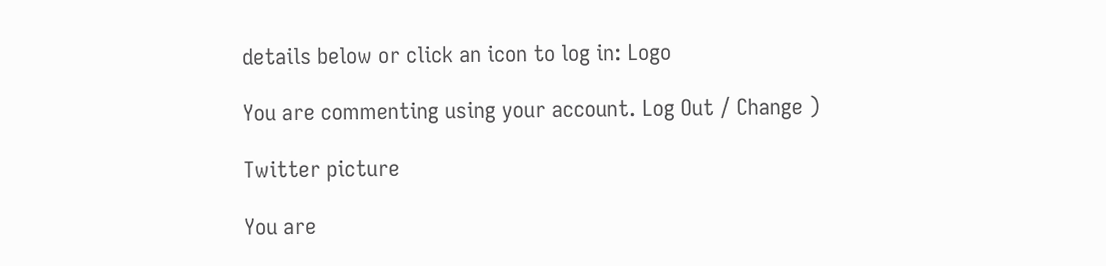details below or click an icon to log in: Logo

You are commenting using your account. Log Out / Change )

Twitter picture

You are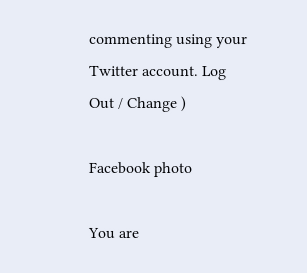commenting using your Twitter account. Log Out / Change )

Facebook photo

You are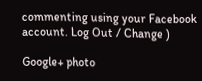commenting using your Facebook account. Log Out / Change )

Google+ photo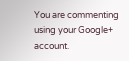You are commenting using your Google+ account.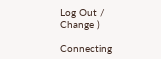Log Out / Change )

Connecting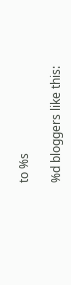to %s

%d bloggers like this: